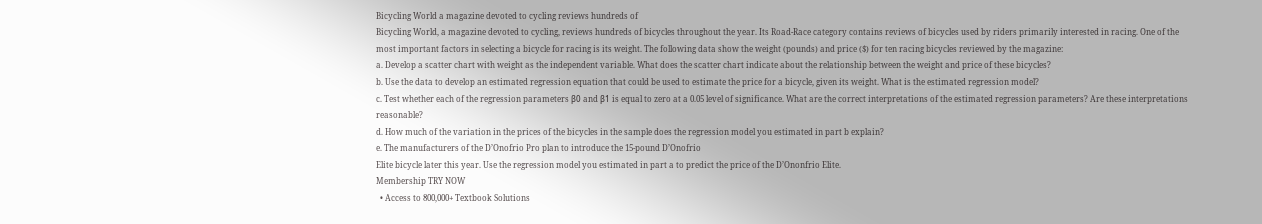Bicycling World a magazine devoted to cycling reviews hundreds of
Bicycling World, a magazine devoted to cycling, reviews hundreds of bicycles throughout the year. Its Road-Race category contains reviews of bicycles used by riders primarily interested in racing. One of the most important factors in selecting a bicycle for racing is its weight. The following data show the weight (pounds) and price ($) for ten racing bicycles reviewed by the magazine:
a. Develop a scatter chart with weight as the independent variable. What does the scatter chart indicate about the relationship between the weight and price of these bicycles?
b. Use the data to develop an estimated regression equation that could be used to estimate the price for a bicycle, given its weight. What is the estimated regression model?
c. Test whether each of the regression parameters β0 and β1 is equal to zero at a 0.05 level of significance. What are the correct interpretations of the estimated regression parameters? Are these interpretations reasonable?
d. How much of the variation in the prices of the bicycles in the sample does the regression model you estimated in part b explain?
e. The manufacturers of the D’Onofrio Pro plan to introduce the 15-pound D’Onofrio
Elite bicycle later this year. Use the regression model you estimated in part a to predict the price of the D’Ononfrio Elite.
Membership TRY NOW
  • Access to 800,000+ Textbook Solutions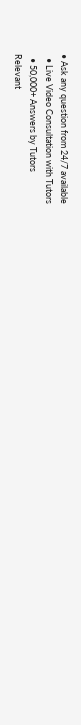• Ask any question from 24/7 available
  • Live Video Consultation with Tutors
  • 50,000+ Answers by Tutors
Relevant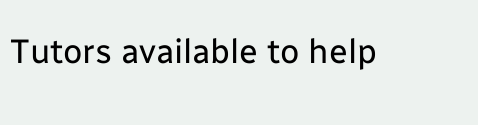Tutors available to help